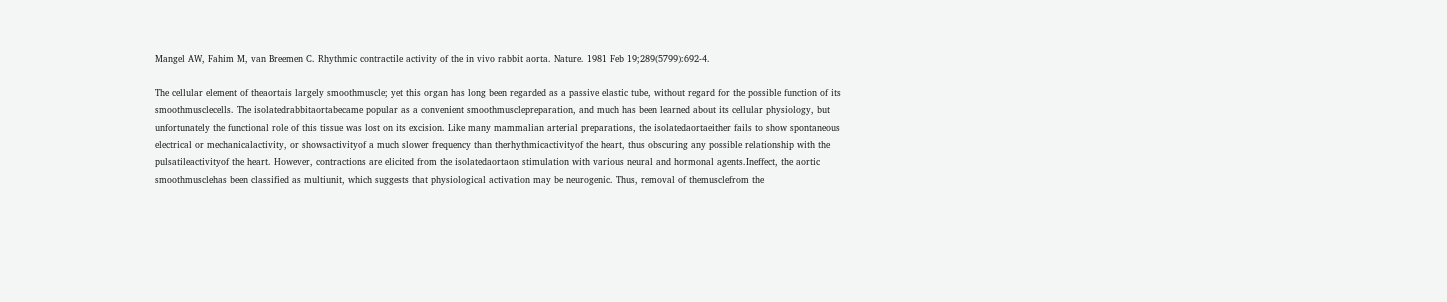Mangel AW, Fahim M, van Breemen C. Rhythmic contractile activity of the in vivo rabbit aorta. Nature. 1981 Feb 19;289(5799):692-4.

The cellular element of theaortais largely smoothmuscle; yet this organ has long been regarded as a passive elastic tube, without regard for the possible function of its smoothmusclecells. The isolatedrabbitaortabecame popular as a convenient smoothmusclepreparation, and much has been learned about its cellular physiology, but unfortunately the functional role of this tissue was lost on its excision. Like many mammalian arterial preparations, the isolatedaortaeither fails to show spontaneous electrical or mechanicalactivity, or showsactivityof a much slower frequency than therhythmicactivityof the heart, thus obscuring any possible relationship with the pulsatileactivityof the heart. However, contractions are elicited from the isolatedaortaon stimulation with various neural and hormonal agents.Ineffect, the aortic smoothmusclehas been classified as multiunit, which suggests that physiological activation may be neurogenic. Thus, removal of themusclefrom the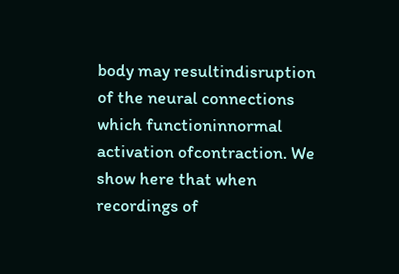body may resultindisruption of the neural connections which functioninnormal activation ofcontraction. We show here that when recordings of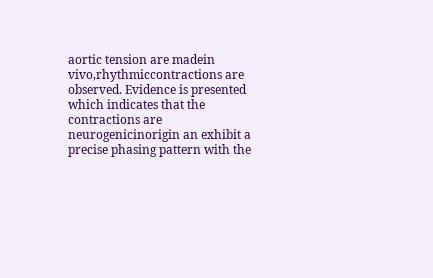aortic tension are madein vivo,rhythmiccontractions are observed. Evidence is presented which indicates that the contractions are neurogenicinorigin an exhibit a precise phasing pattern with the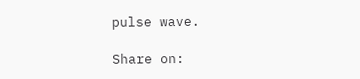pulse wave.

Share on: